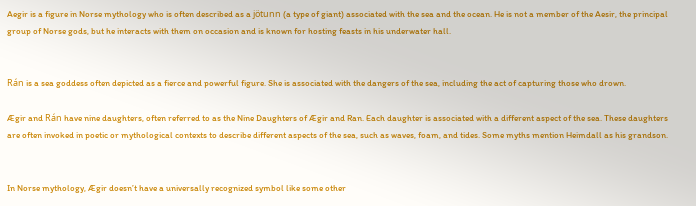Aegir is a figure in Norse mythology who is often described as a jötunn (a type of giant) associated with the sea and the ocean. He is not a member of the Aesir, the principal group of Norse gods, but he interacts with them on occasion and is known for hosting feasts in his underwater hall.


Rán is a sea goddess often depicted as a fierce and powerful figure. She is associated with the dangers of the sea, including the act of capturing those who drown.

Ægir and Rán have nine daughters, often referred to as the Nine Daughters of Ægir and Ran. Each daughter is associated with a different aspect of the sea. These daughters are often invoked in poetic or mythological contexts to describe different aspects of the sea, such as waves, foam, and tides. Some myths mention Heimdall as his grandson.


In Norse mythology, Ægir doesn’t have a universally recognized symbol like some other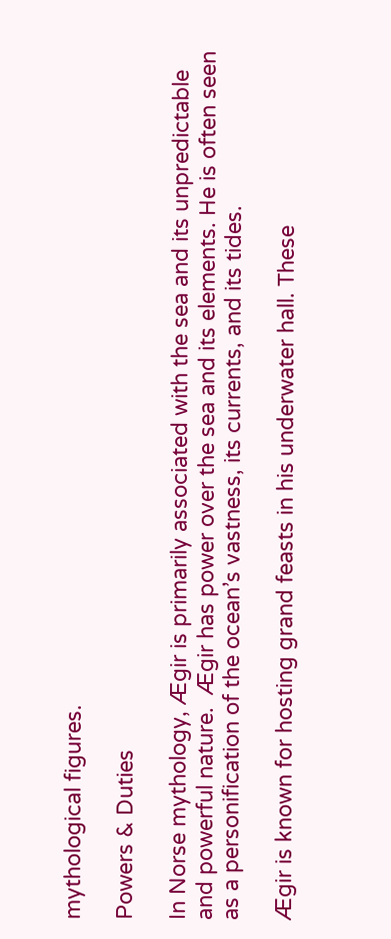mythological figures.

Powers & Duties

In Norse mythology, Ægir is primarily associated with the sea and its unpredictable and powerful nature.  Ægir has power over the sea and its elements. He is often seen as a personification of the ocean’s vastness, its currents, and its tides.

Ægir is known for hosting grand feasts in his underwater hall. These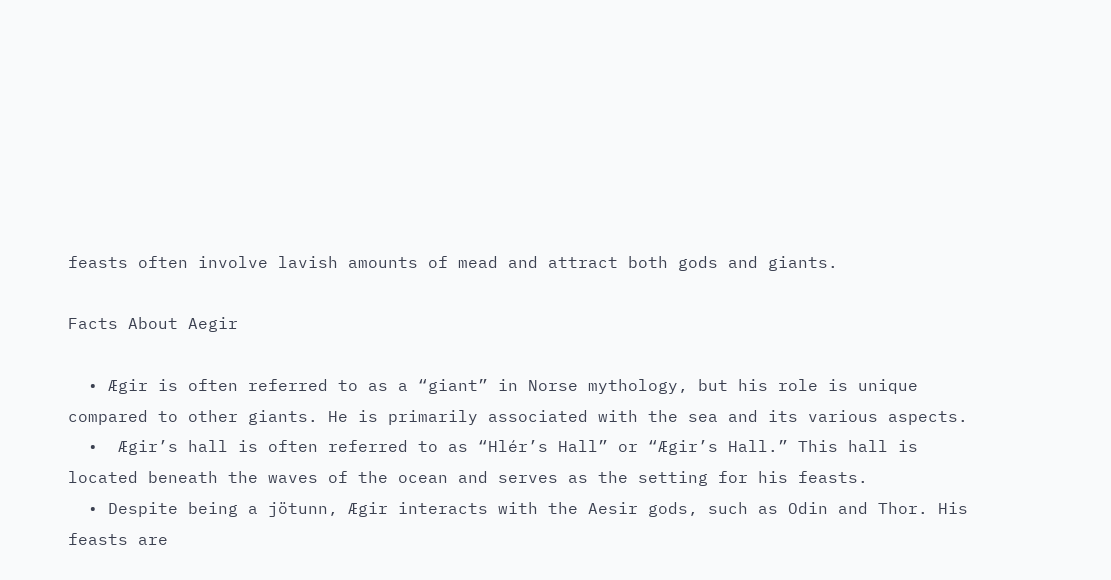feasts often involve lavish amounts of mead and attract both gods and giants.

Facts About Aegir

  • Ægir is often referred to as a “giant” in Norse mythology, but his role is unique compared to other giants. He is primarily associated with the sea and its various aspects.
  •  Ægir’s hall is often referred to as “Hlér’s Hall” or “Ægir’s Hall.” This hall is located beneath the waves of the ocean and serves as the setting for his feasts.
  • Despite being a jötunn, Ægir interacts with the Aesir gods, such as Odin and Thor. His feasts are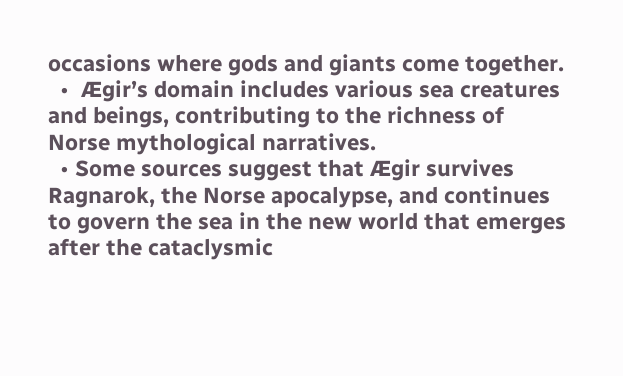occasions where gods and giants come together.
  •  Ægir’s domain includes various sea creatures and beings, contributing to the richness of Norse mythological narratives.
  • Some sources suggest that Ægir survives Ragnarok, the Norse apocalypse, and continues to govern the sea in the new world that emerges after the cataclysmic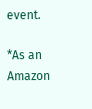event.

*As an Amazon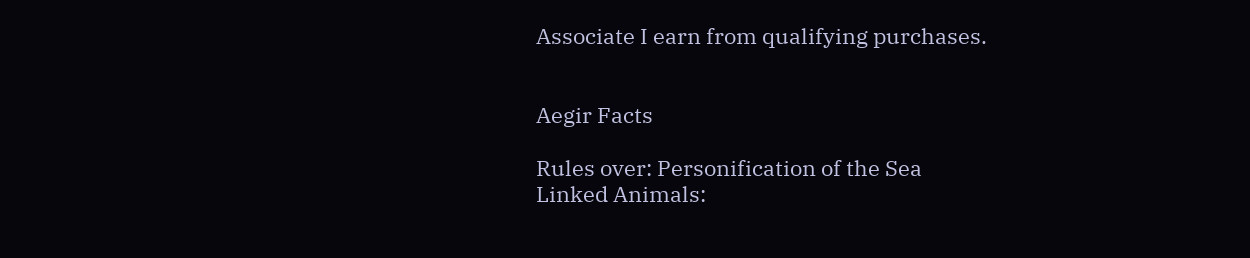Associate I earn from qualifying purchases.


Aegir Facts

Rules over: Personification of the Sea
Linked Animals: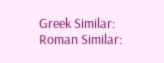Greek Similar:
Roman Similar: